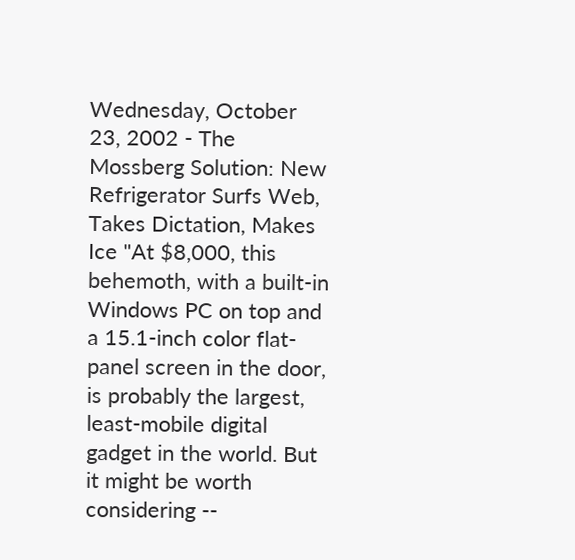Wednesday, October 23, 2002 - The Mossberg Solution: New Refrigerator Surfs Web, Takes Dictation, Makes Ice "At $8,000, this behemoth, with a built-in Windows PC on top and a 15.1-inch color flat-panel screen in the door, is probably the largest, least-mobile digital gadget in the world. But it might be worth considering --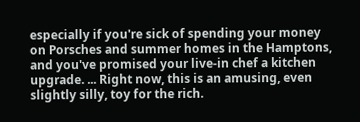especially if you're sick of spending your money on Porsches and summer homes in the Hamptons, and you've promised your live-in chef a kitchen upgrade. ... Right now, this is an amusing, even slightly silly, toy for the rich.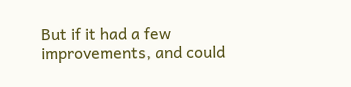But if it had a few improvements, and could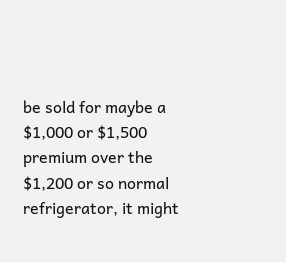be sold for maybe a $1,000 or $1,500 premium over the $1,200 or so normal refrigerator, it might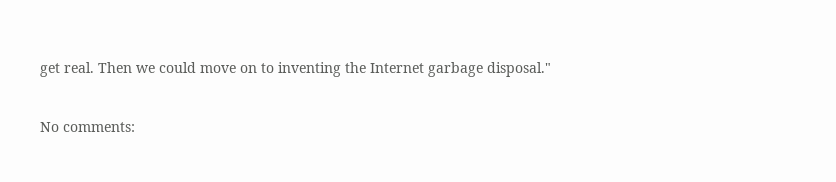get real. Then we could move on to inventing the Internet garbage disposal."

No comments: